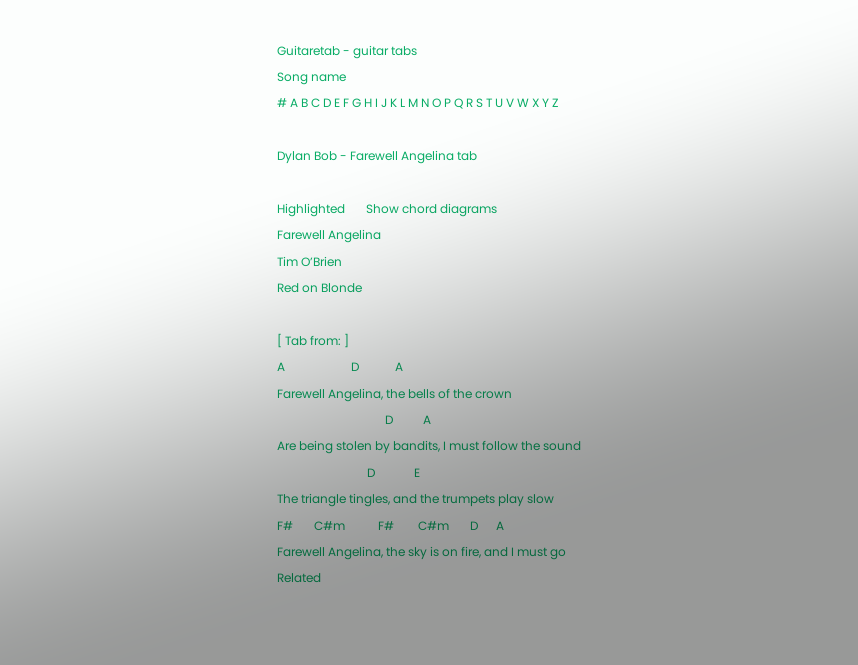Guitaretab - guitar tabs
Song name
# A B C D E F G H I J K L M N O P Q R S T U V W X Y Z

Dylan Bob - Farewell Angelina tab

Highlighted       Show chord diagrams
Farewell Angelina
Tim O’Brien
Red on Blonde

[ Tab from: ]
A                      D            A
Farewell Angelina, the bells of the crown
                                    D          A
Are being stolen by bandits, I must follow the sound
                              D             E
The triangle tingles, and the trumpets play slow
F#       C#m           F#        C#m       D      A
Farewell Angelina, the sky is on fire, and I must go
Related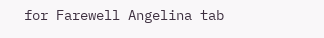for Farewell Angelina tab